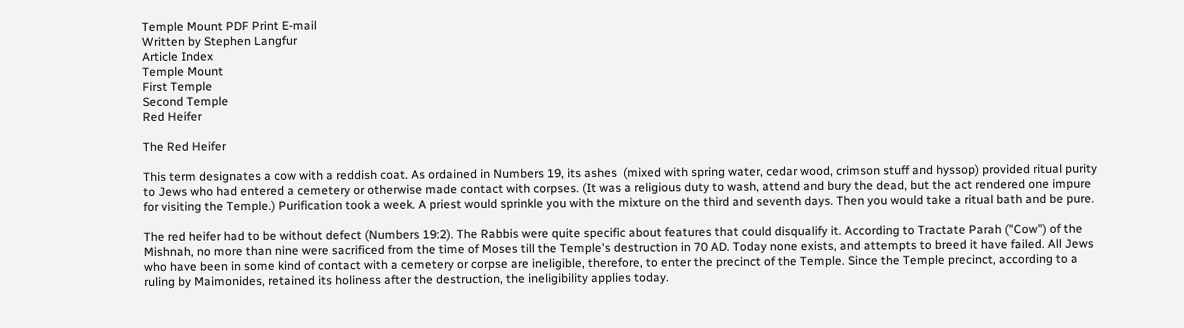Temple Mount PDF Print E-mail
Written by Stephen Langfur
Article Index
Temple Mount
First Temple
Second Temple
Red Heifer

The Red Heifer

This term designates a cow with a reddish coat. As ordained in Numbers 19, its ashes  (mixed with spring water, cedar wood, crimson stuff and hyssop) provided ritual purity to Jews who had entered a cemetery or otherwise made contact with corpses. (It was a religious duty to wash, attend and bury the dead, but the act rendered one impure for visiting the Temple.) Purification took a week. A priest would sprinkle you with the mixture on the third and seventh days. Then you would take a ritual bath and be pure.

The red heifer had to be without defect (Numbers 19:2). The Rabbis were quite specific about features that could disqualify it. According to Tractate Parah ("Cow") of the Mishnah, no more than nine were sacrificed from the time of Moses till the Temple's destruction in 70 AD. Today none exists, and attempts to breed it have failed. All Jews who have been in some kind of contact with a cemetery or corpse are ineligible, therefore, to enter the precinct of the Temple. Since the Temple precinct, according to a ruling by Maimonides, retained its holiness after the destruction, the ineligibility applies today.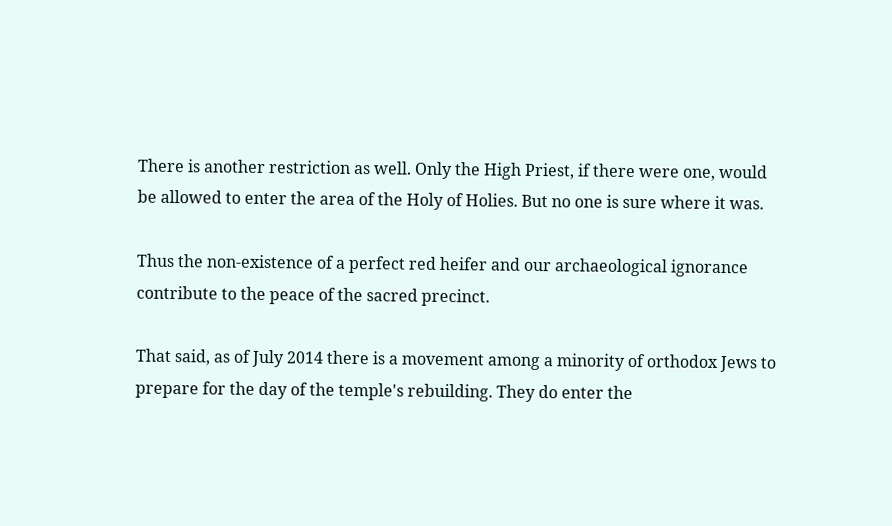There is another restriction as well. Only the High Priest, if there were one, would be allowed to enter the area of the Holy of Holies. But no one is sure where it was.

Thus the non-existence of a perfect red heifer and our archaeological ignorance contribute to the peace of the sacred precinct.

That said, as of July 2014 there is a movement among a minority of orthodox Jews to prepare for the day of the temple's rebuilding. They do enter the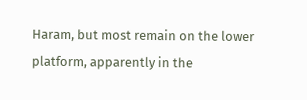Haram, but most remain on the lower platform, apparently in the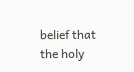belief that the holy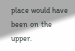place would have been on the upper.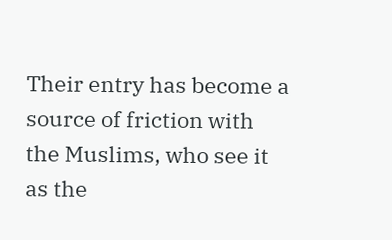Their entry has become a source of friction with the Muslims, who see it as the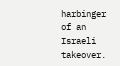harbinger of an Israeli  takeover.